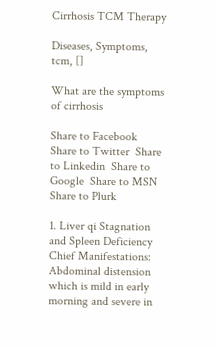Cirrhosis TCM Therapy

Diseases, Symptoms,  tcm, []

What are the symptoms of cirrhosis

Share to Facebook  Share to Twitter  Share to Linkedin  Share to Google  Share to MSN  Share to Plurk

1. Liver qi Stagnation and Spleen Deficiency
Chief Manifestations: Abdominal distension which is mild in early morning and severe in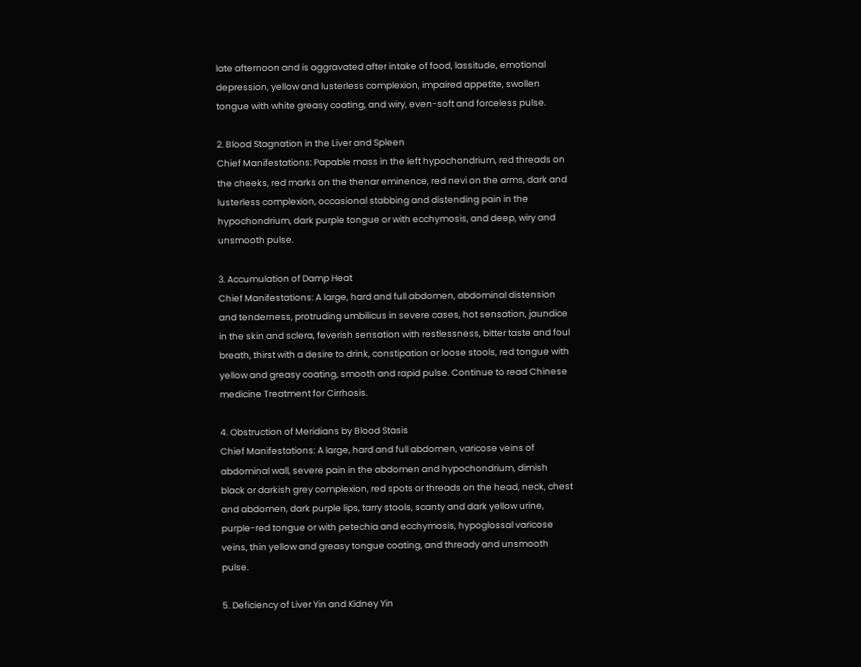late afternoon and is aggravated after intake of food, lassitude, emotional depression, yellow and lusterless complexion, impaired appetite, swollen tongue with white greasy coating, and wiry, even-soft and forceless pulse.

2. Blood Stagnation in the Liver and Spleen
Chief Manifestations: Papable mass in the left hypochondrium, red threads on the cheeks, red marks on the thenar eminence, red nevi on the arms, dark and lusterless complexion, occasional stabbing and distending pain in the hypochondrium, dark purple tongue or with ecchymosis, and deep, wiry and unsmooth pulse.

3. Accumulation of Damp Heat
Chief Manifestations: A large, hard and full abdomen, abdominal distension and tenderness, protruding umbilicus in severe cases, hot sensation, jaundice in the skin and sclera, feverish sensation with restlessness, bitter taste and foul breath, thirst with a desire to drink, constipation or loose stools, red tongue with yellow and greasy coating, smooth and rapid pulse. Continue to read Chinese medicine Treatment for Cirrhosis.

4. Obstruction of Meridians by Blood Stasis
Chief Manifestations: A large, hard and full abdomen, varicose veins of abdominal wall, severe pain in the abdomen and hypochondrium, dimish black or darkish grey complexion, red spots or threads on the head, neck, chest and abdomen, dark purple lips, tarry stools, scanty and dark yellow urine, purple-red tongue or with petechia and ecchymosis, hypoglossal varicose veins, thin yellow and greasy tongue coating, and thready and unsmooth pulse.

5. Deficiency of Liver Yin and Kidney Yin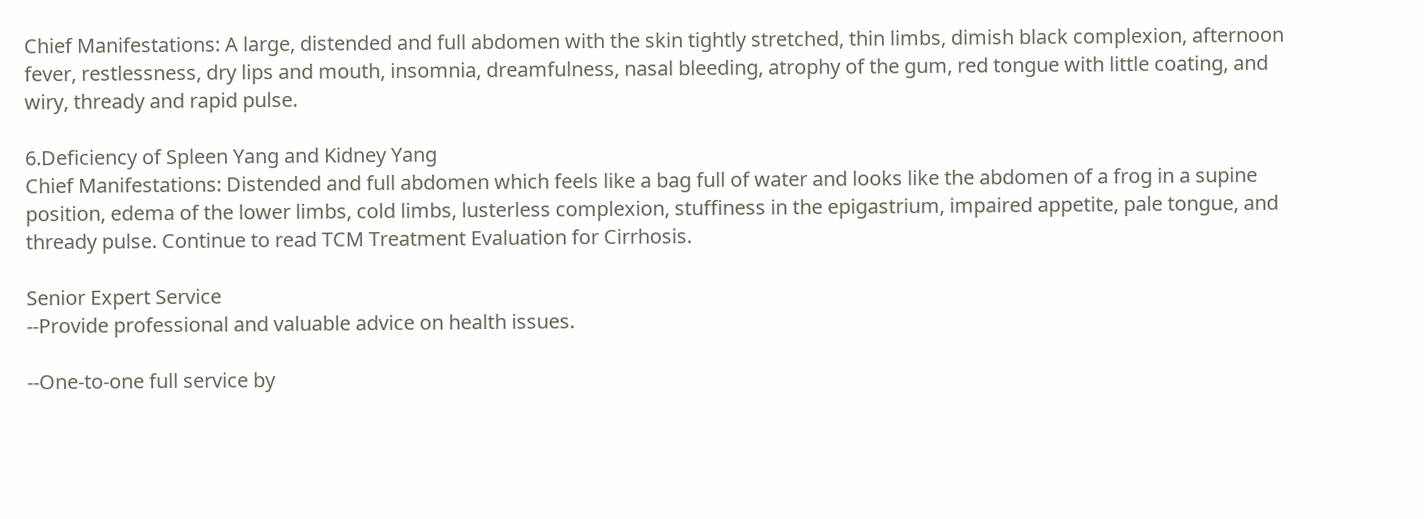Chief Manifestations: A large, distended and full abdomen with the skin tightly stretched, thin limbs, dimish black complexion, afternoon fever, restlessness, dry lips and mouth, insomnia, dreamfulness, nasal bleeding, atrophy of the gum, red tongue with little coating, and wiry, thready and rapid pulse.

6.Deficiency of Spleen Yang and Kidney Yang
Chief Manifestations: Distended and full abdomen which feels like a bag full of water and looks like the abdomen of a frog in a supine position, edema of the lower limbs, cold limbs, lusterless complexion, stuffiness in the epigastrium, impaired appetite, pale tongue, and thready pulse. Continue to read TCM Treatment Evaluation for Cirrhosis.

Senior Expert Service
--Provide professional and valuable advice on health issues.

--One-to-one full service by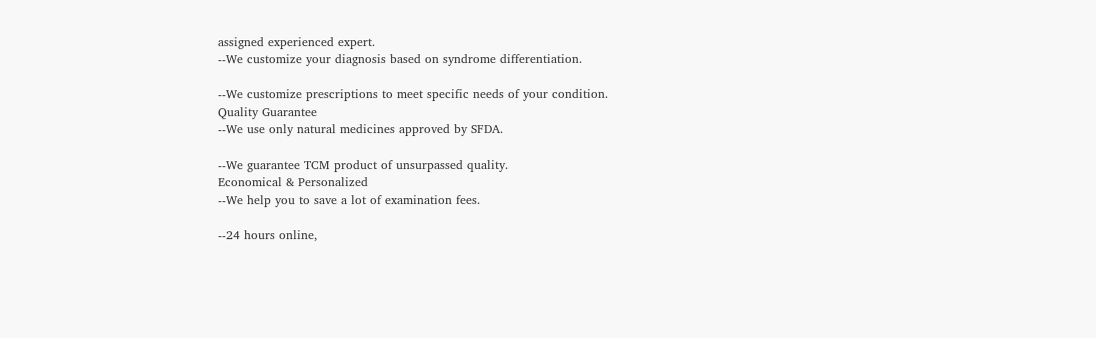assigned experienced expert.
--We customize your diagnosis based on syndrome differentiation.

--We customize prescriptions to meet specific needs of your condition.
Quality Guarantee
--We use only natural medicines approved by SFDA.

--We guarantee TCM product of unsurpassed quality.
Economical & Personalized
--We help you to save a lot of examination fees.

--24 hours online,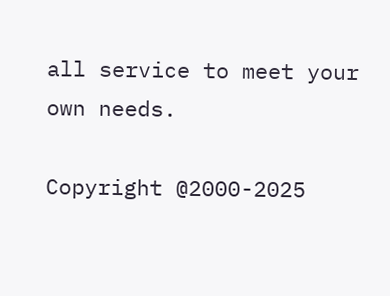all service to meet your own needs.

Copyright @2000-2025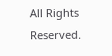All Rights Reserved.